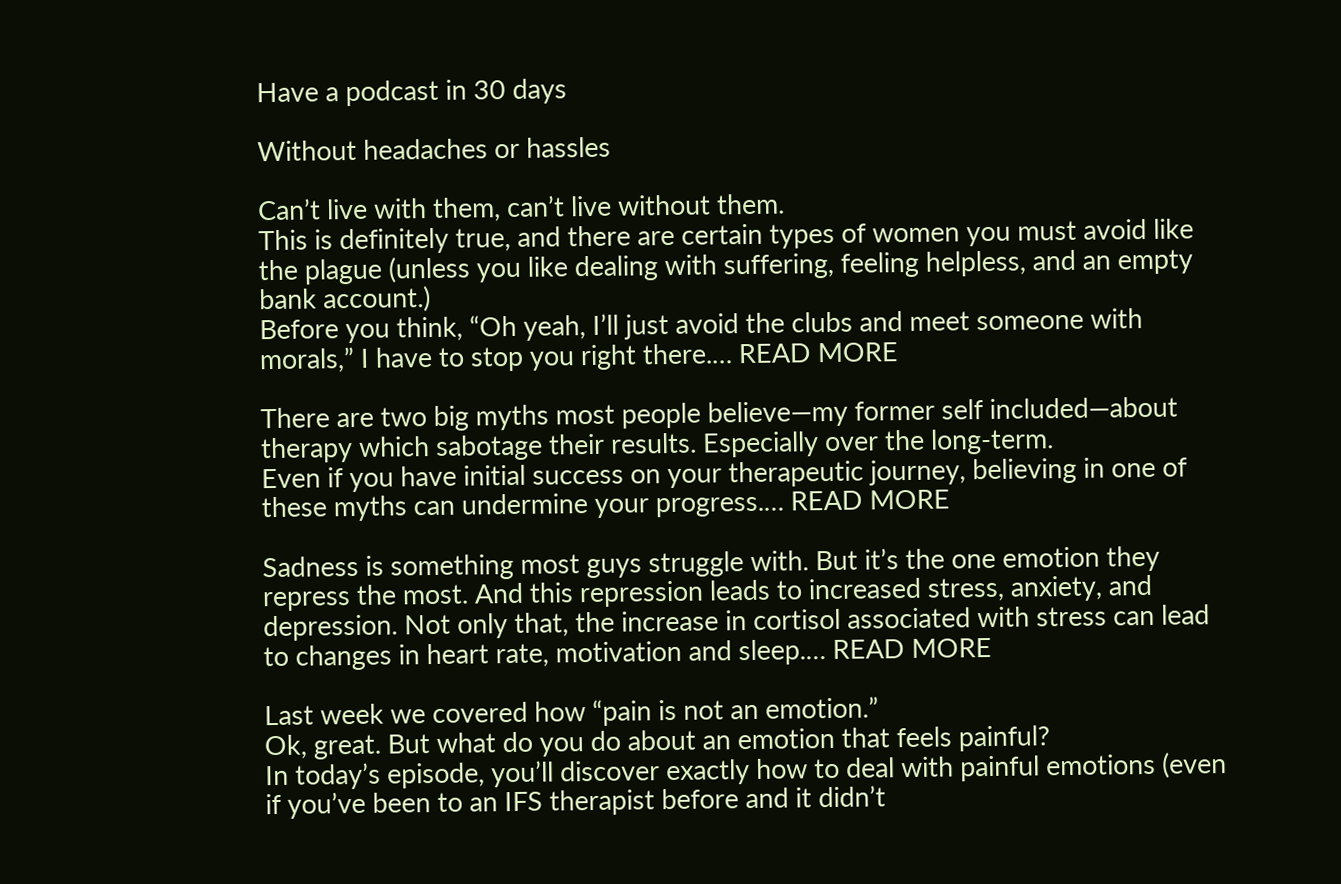Have a podcast in 30 days

Without headaches or hassles

Can’t live with them, can’t live without them.
This is definitely true, and there are certain types of women you must avoid like the plague (unless you like dealing with suffering, feeling helpless, and an empty bank account.)
Before you think, “Oh yeah, I’ll just avoid the clubs and meet someone with morals,” I have to stop you right there.… READ MORE

There are two big myths most people believe—my former self included—about therapy which sabotage their results. Especially over the long-term.
Even if you have initial success on your therapeutic journey, believing in one of these myths can undermine your progress.… READ MORE

Sadness is something most guys struggle with. But it’s the one emotion they repress the most. And this repression leads to increased stress, anxiety, and depression. Not only that, the increase in cortisol associated with stress can lead to changes in heart rate, motivation and sleep.… READ MORE

Last week we covered how “pain is not an emotion.”
Ok, great. But what do you do about an emotion that feels painful?
In today’s episode, you’ll discover exactly how to deal with painful emotions (even if you’ve been to an IFS therapist before and it didn’t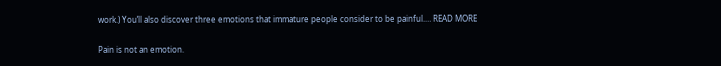work.) You’ll also discover three emotions that immature people consider to be painful.… READ MORE

Pain is not an emotion.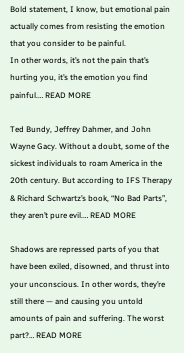Bold statement, I know, but emotional pain actually comes from resisting the emotion that you consider to be painful.
In other words, it’s not the pain that’s hurting you, it’s the emotion you find painful.… READ MORE

Ted Bundy, Jeffrey Dahmer, and John Wayne Gacy. Without a doubt, some of the sickest individuals to roam America in the 20th century. But according to IFS Therapy & Richard Schwartz’s book, “No Bad Parts”, they aren’t pure evil.… READ MORE

Shadows are repressed parts of you that have been exiled, disowned, and thrust into your unconscious. In other words, they’re still there — and causing you untold amounts of pain and suffering. The worst part?… READ MORE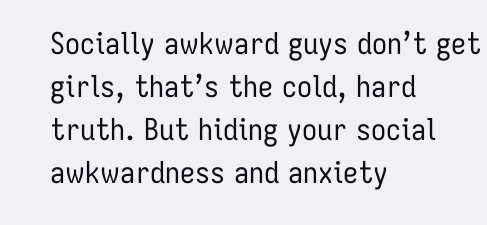Socially awkward guys don’t get girls, that’s the cold, hard truth. But hiding your social awkwardness and anxiety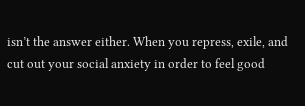isn’t the answer either. When you repress, exile, and cut out your social anxiety in order to feel good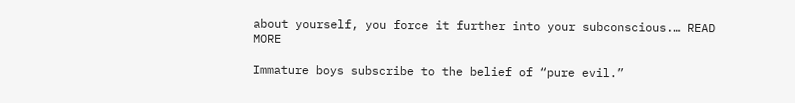about yourself, you force it further into your subconscious.… READ MORE

Immature boys subscribe to the belief of “pure evil.”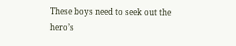These boys need to seek out the hero’s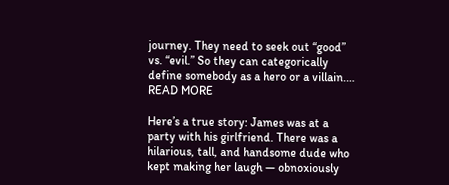journey. They need to seek out “good” vs. “evil.” So they can categorically define somebody as a hero or a villain.… READ MORE

Here’s a true story: James was at a party with his girlfriend. There was a hilarious, tall, and handsome dude who kept making her laugh — obnoxiously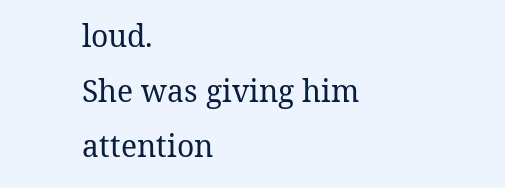loud.
She was giving him attention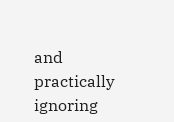and practically ignoring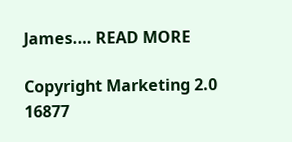James.… READ MORE

Copyright Marketing 2.0 16877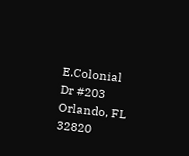E.Colonial Dr #203 Orlando, FL 32820